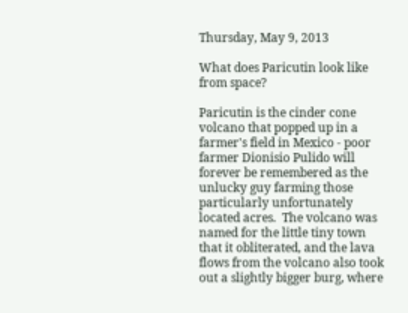Thursday, May 9, 2013

What does Paricutin look like from space?

Paricutin is the cinder cone volcano that popped up in a farmer's field in Mexico - poor farmer Dionisio Pulido will forever be remembered as the unlucky guy farming those particularly unfortunately located acres.  The volcano was named for the little tiny town that it obliterated, and the lava flows from the volcano also took out a slightly bigger burg, where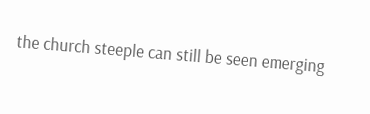the church steeple can still be seen emerging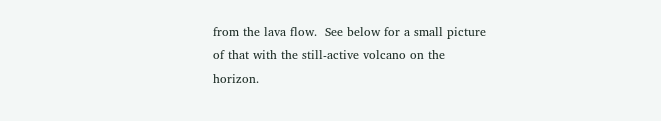from the lava flow.  See below for a small picture of that with the still-active volcano on the horizon.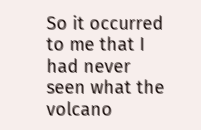So it occurred to me that I had never seen what the volcano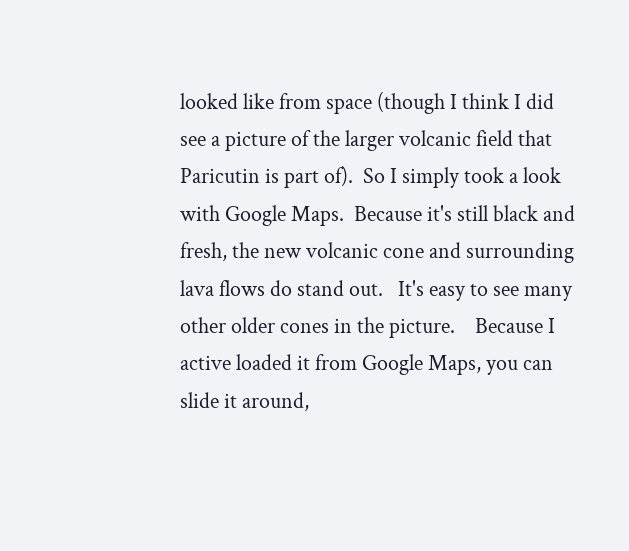looked like from space (though I think I did see a picture of the larger volcanic field that Paricutin is part of).  So I simply took a look with Google Maps.  Because it's still black and fresh, the new volcanic cone and surrounding lava flows do stand out.   It's easy to see many other older cones in the picture.    Because I active loaded it from Google Maps, you can slide it around,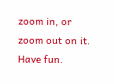zoom in, or zoom out on it.  Have fun.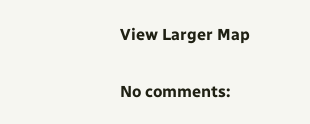View Larger Map

No comments: